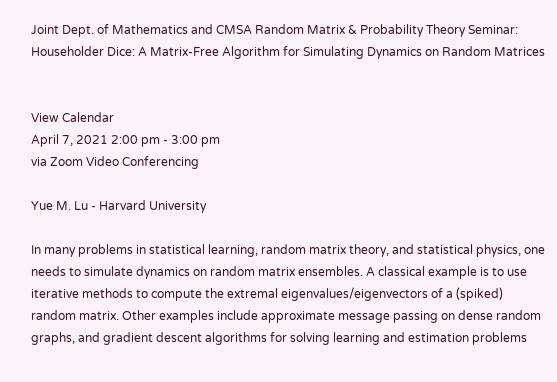Joint Dept. of Mathematics and CMSA Random Matrix & Probability Theory Seminar: Householder Dice: A Matrix-Free Algorithm for Simulating Dynamics on Random Matrices


View Calendar
April 7, 2021 2:00 pm - 3:00 pm
via Zoom Video Conferencing

Yue M. Lu - Harvard University

In many problems in statistical learning, random matrix theory, and statistical physics, one needs to simulate dynamics on random matrix ensembles. A classical example is to use iterative methods to compute the extremal eigenvalues/eigenvectors of a (spiked) random matrix. Other examples include approximate message passing on dense random graphs, and gradient descent algorithms for solving learning and estimation problems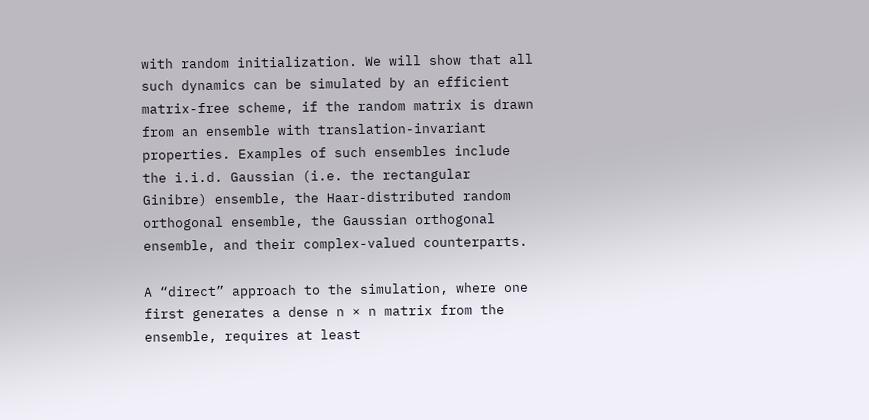with random initialization. We will show that all such dynamics can be simulated by an efficient matrix-free scheme, if the random matrix is drawn from an ensemble with translation-invariant properties. Examples of such ensembles include the i.i.d. Gaussian (i.e. the rectangular Ginibre) ensemble, the Haar-distributed random orthogonal ensemble, the Gaussian orthogonal ensemble, and their complex-valued counterparts.

A “direct” approach to the simulation, where one first generates a dense n × n matrix from the ensemble, requires at least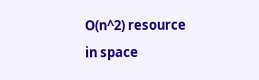O(n^2) resource in space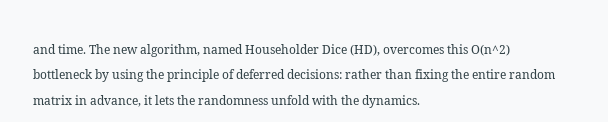and time. The new algorithm, named Householder Dice (HD), overcomes this O(n^2) bottleneck by using the principle of deferred decisions: rather than fixing the entire random matrix in advance, it lets the randomness unfold with the dynamics.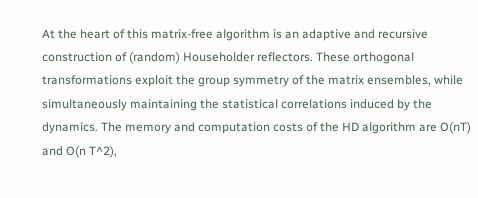At the heart of this matrix-free algorithm is an adaptive and recursive construction of (random) Householder reflectors. These orthogonal transformations exploit the group symmetry of the matrix ensembles, while simultaneously maintaining the statistical correlations induced by the dynamics. The memory and computation costs of the HD algorithm are O(nT) and O(n T^2),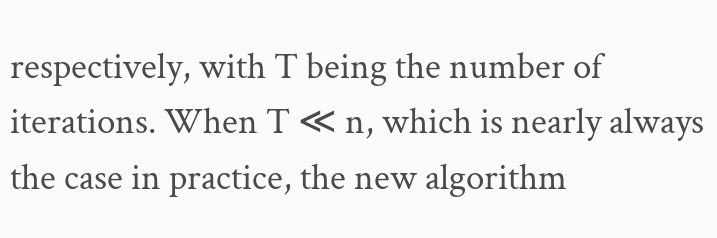respectively, with T being the number of iterations. When T ≪ n, which is nearly always the case in practice, the new algorithm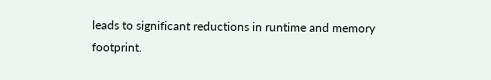leads to significant reductions in runtime and memory footprint.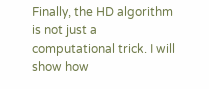Finally, the HD algorithm is not just a computational trick. I will show how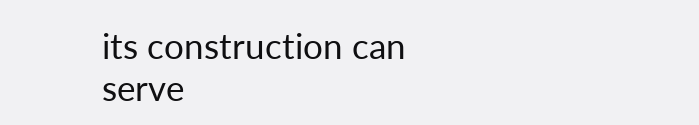its construction can serve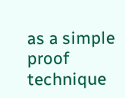as a simple proof technique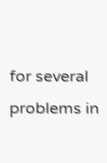for several problems in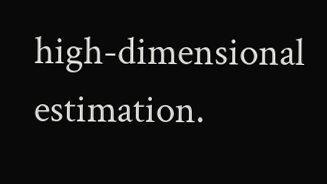high-dimensional estimation.